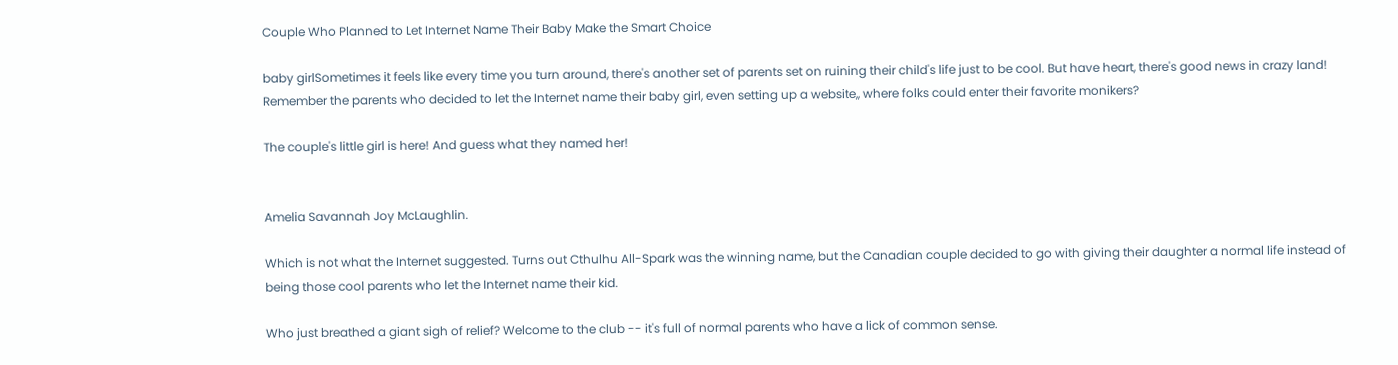Couple Who Planned to Let Internet Name Their Baby Make the Smart Choice

baby girlSometimes it feels like every time you turn around, there's another set of parents set on ruining their child's life just to be cool. But have heart, there's good news in crazy land! Remember the parents who decided to let the Internet name their baby girl, even setting up a website,, where folks could enter their favorite monikers?

The couple's little girl is here! And guess what they named her!


Amelia Savannah Joy McLaughlin.

Which is not what the Internet suggested. Turns out Cthulhu All-Spark was the winning name, but the Canadian couple decided to go with giving their daughter a normal life instead of being those cool parents who let the Internet name their kid.

Who just breathed a giant sigh of relief? Welcome to the club -- it's full of normal parents who have a lick of common sense.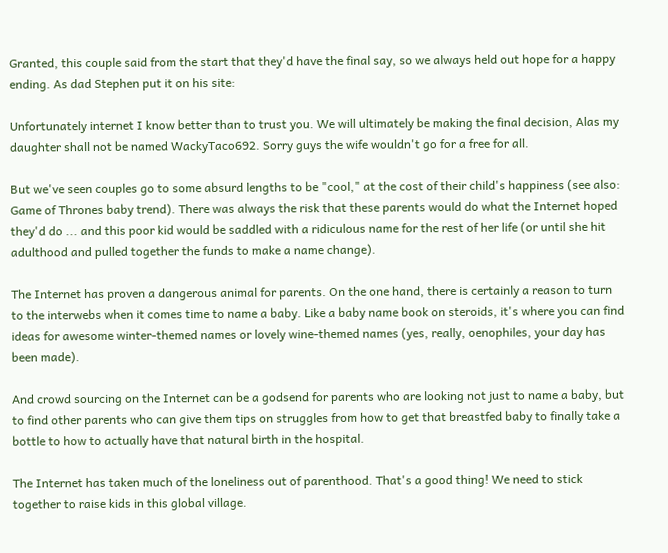Granted, this couple said from the start that they'd have the final say, so we always held out hope for a happy ending. As dad Stephen put it on his site:

Unfortunately internet I know better than to trust you. We will ultimately be making the final decision, Alas my daughter shall not be named WackyTaco692. Sorry guys the wife wouldn't go for a free for all.

But we've seen couples go to some absurd lengths to be "cool," at the cost of their child's happiness (see also: Game of Thrones baby trend). There was always the risk that these parents would do what the Internet hoped they'd do ... and this poor kid would be saddled with a ridiculous name for the rest of her life (or until she hit adulthood and pulled together the funds to make a name change).

The Internet has proven a dangerous animal for parents. On the one hand, there is certainly a reason to turn to the interwebs when it comes time to name a baby. Like a baby name book on steroids, it's where you can find ideas for awesome winter-themed names or lovely wine-themed names (yes, really, oenophiles, your day has been made).

And crowd sourcing on the Internet can be a godsend for parents who are looking not just to name a baby, but to find other parents who can give them tips on struggles from how to get that breastfed baby to finally take a bottle to how to actually have that natural birth in the hospital.

The Internet has taken much of the loneliness out of parenthood. That's a good thing! We need to stick together to raise kids in this global village.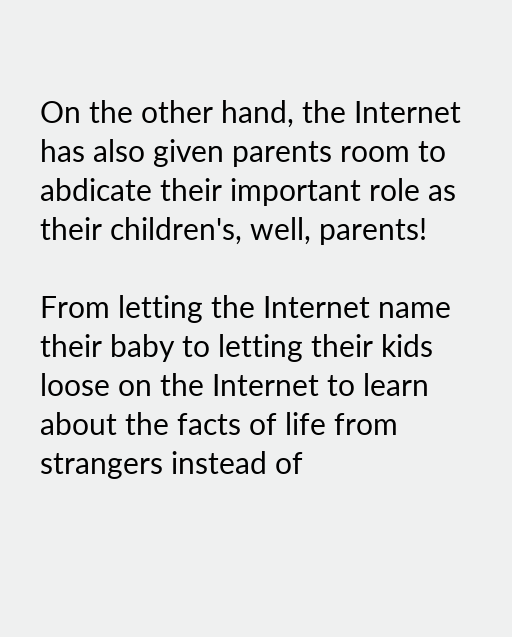On the other hand, the Internet has also given parents room to abdicate their important role as their children's, well, parents!

From letting the Internet name their baby to letting their kids loose on the Internet to learn about the facts of life from strangers instead of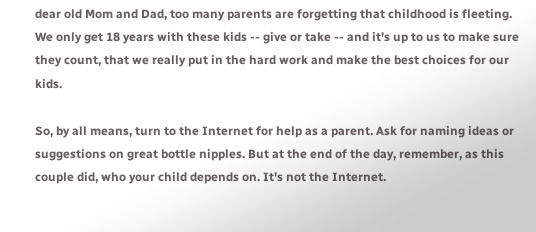dear old Mom and Dad, too many parents are forgetting that childhood is fleeting. We only get 18 years with these kids -- give or take -- and it's up to us to make sure they count, that we really put in the hard work and make the best choices for our kids.

So, by all means, turn to the Internet for help as a parent. Ask for naming ideas or suggestions on great bottle nipples. But at the end of the day, remember, as this couple did, who your child depends on. It's not the Internet.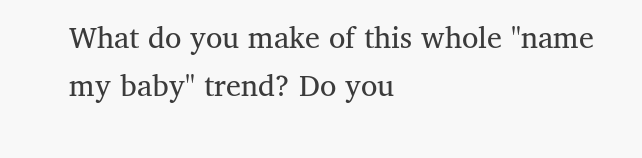What do you make of this whole "name my baby" trend? Do you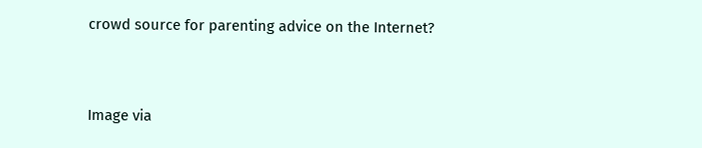crowd source for parenting advice on the Internet?


Image via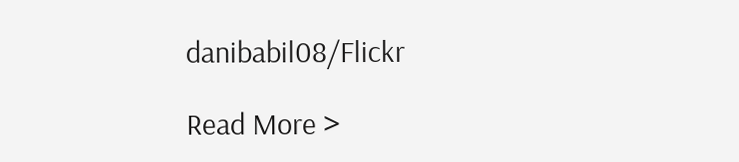danibabil08/Flickr

Read More >